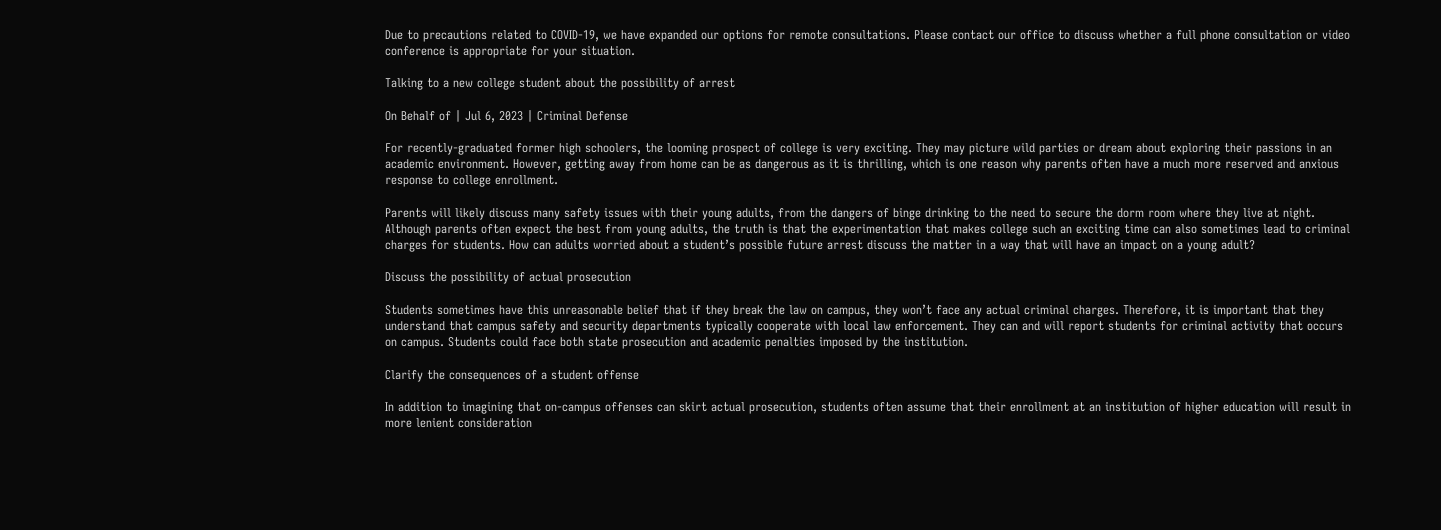Due to precautions related to COVID-19, we have expanded our options for remote consultations. Please contact our office to discuss whether a full phone consultation or video conference is appropriate for your situation.

Talking to a new college student about the possibility of arrest

On Behalf of | Jul 6, 2023 | Criminal Defense

For recently-graduated former high schoolers, the looming prospect of college is very exciting. They may picture wild parties or dream about exploring their passions in an academic environment. However, getting away from home can be as dangerous as it is thrilling, which is one reason why parents often have a much more reserved and anxious response to college enrollment.

Parents will likely discuss many safety issues with their young adults, from the dangers of binge drinking to the need to secure the dorm room where they live at night. Although parents often expect the best from young adults, the truth is that the experimentation that makes college such an exciting time can also sometimes lead to criminal charges for students. How can adults worried about a student’s possible future arrest discuss the matter in a way that will have an impact on a young adult?

Discuss the possibility of actual prosecution

Students sometimes have this unreasonable belief that if they break the law on campus, they won’t face any actual criminal charges. Therefore, it is important that they understand that campus safety and security departments typically cooperate with local law enforcement. They can and will report students for criminal activity that occurs on campus. Students could face both state prosecution and academic penalties imposed by the institution.

Clarify the consequences of a student offense

In addition to imagining that on-campus offenses can skirt actual prosecution, students often assume that their enrollment at an institution of higher education will result in more lenient consideration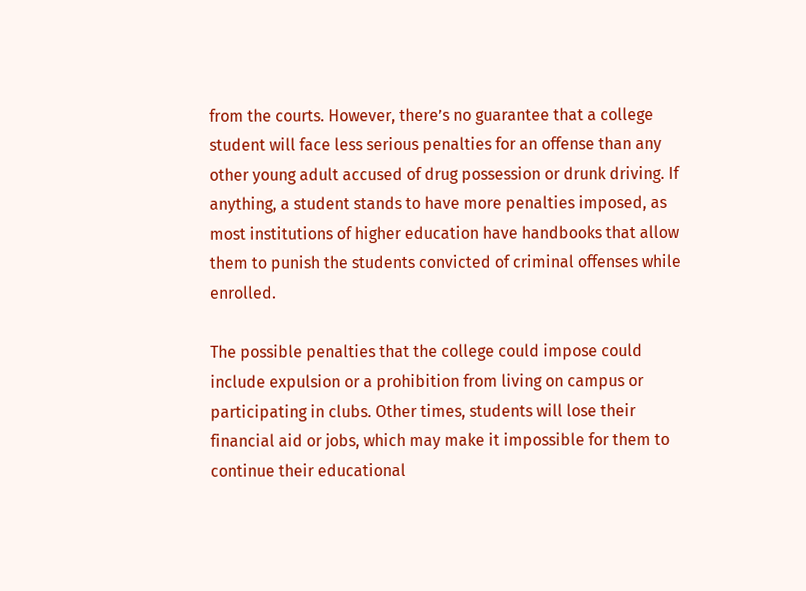from the courts. However, there’s no guarantee that a college student will face less serious penalties for an offense than any other young adult accused of drug possession or drunk driving. If anything, a student stands to have more penalties imposed, as most institutions of higher education have handbooks that allow them to punish the students convicted of criminal offenses while enrolled.

The possible penalties that the college could impose could include expulsion or a prohibition from living on campus or participating in clubs. Other times, students will lose their financial aid or jobs, which may make it impossible for them to continue their educational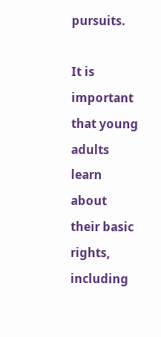pursuits.

It is important that young adults learn about their basic rights, including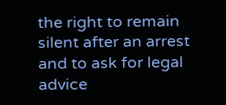the right to remain silent after an arrest and to ask for legal advice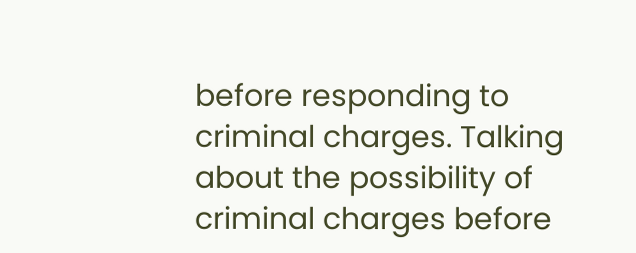before responding to criminal charges. Talking about the possibility of criminal charges before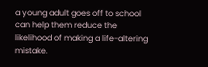a young adult goes off to school can help them reduce the likelihood of making a life-altering mistake.